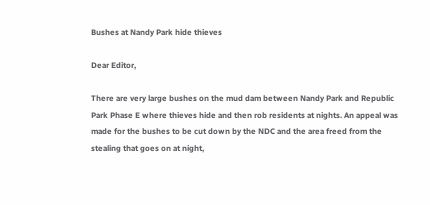Bushes at Nandy Park hide thieves

Dear Editor,

There are very large bushes on the mud dam between Nandy Park and Republic Park Phase E where thieves hide and then rob residents at nights. An appeal was made for the bushes to be cut down by the NDC and the area freed from the stealing that goes on at night,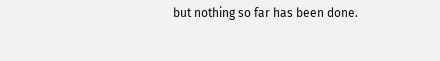but nothing so far has been done.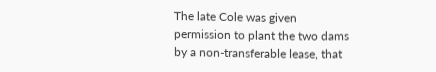The late Cole was given permission to plant the two dams by a non-transferable lease, that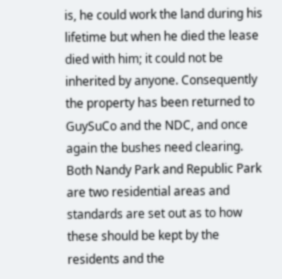is, he could work the land during his lifetime but when he died the lease died with him; it could not be inherited by anyone. Consequently the property has been returned to GuySuCo and the NDC, and once again the bushes need clearing. Both Nandy Park and Republic Park are two residential areas and standards are set out as to how these should be kept by the residents and the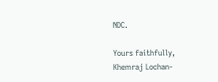NDC.

Yours faithfully,
Khemraj Lochan-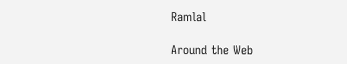Ramlal

Around the Web